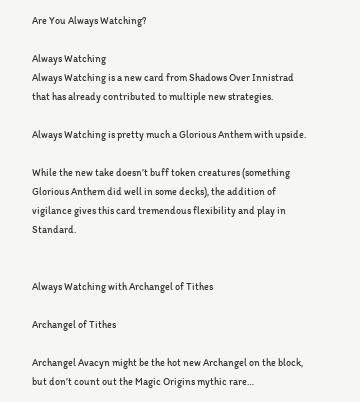Are You Always Watching?

Always Watching
Always Watching is a new card from Shadows Over Innistrad that has already contributed to multiple new strategies.

Always Watching is pretty much a Glorious Anthem with upside.

While the new take doesn’t buff token creatures (something Glorious Anthem did well in some decks), the addition of vigilance gives this card tremendous flexibility and play in Standard.


Always Watching with Archangel of Tithes

Archangel of Tithes

Archangel Avacyn might be the hot new Archangel on the block, but don’t count out the Magic Origins mythic rare…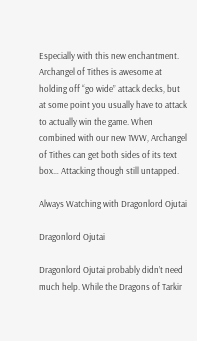Especially with this new enchantment. Archangel of Tithes is awesome at holding off “go wide” attack decks, but at some point you usually have to attack to actually win the game. When combined with our new 1WW, Archangel of Tithes can get both sides of its text box… Attacking though still untapped.

Always Watching with Dragonlord Ojutai

Dragonlord Ojutai

Dragonlord Ojutai probably didn’t need much help. While the Dragons of Tarkir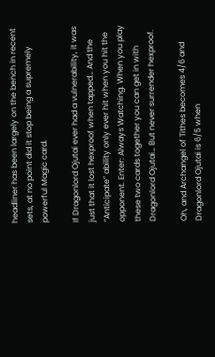headliner has been largely on the bench in recent sets, at no point did it stop being a supremely powerful Magic card.

If Dragonlord Ojutai ever had a vulnerability, it was just that it lost hexproof when tapped… And the “Anticipate” ability only ever hit when you hit the opponent. Enter: Always Watching. When you play these two cards together you can get in with Dragonlord Ojutai… But never surrender hexproof.

Oh, and Archangel of Tithes becomes 4/6 and Dragonlord Ojutai is 6/5 when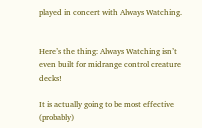played in concert with Always Watching.


Here’s the thing: Always Watching isn’t even built for midrange control creature decks!

It is actually going to be most effective (probably)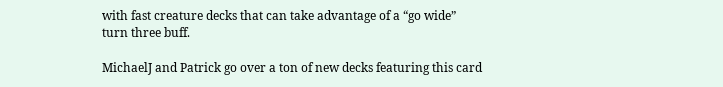with fast creature decks that can take advantage of a “go wide” turn three buff.

MichaelJ and Patrick go over a ton of new decks featuring this card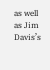as well as Jim Davis’s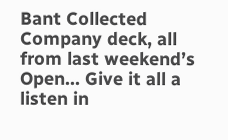Bant Collected Company deck, all from last weekend’s Open… Give it all a listen in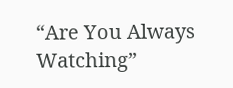“Are You Always Watching”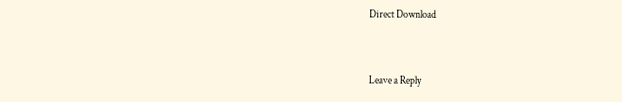Direct Download


Leave a Reply